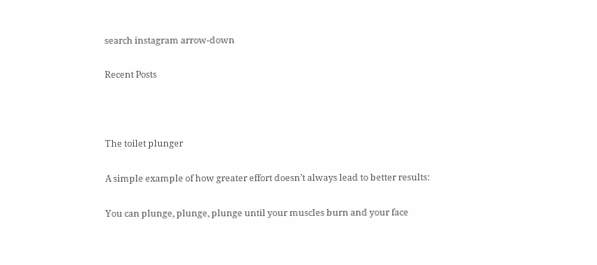search instagram arrow-down

Recent Posts



The toilet plunger

A simple example of how greater effort doesn’t always lead to better results:

You can plunge, plunge, plunge until your muscles burn and your face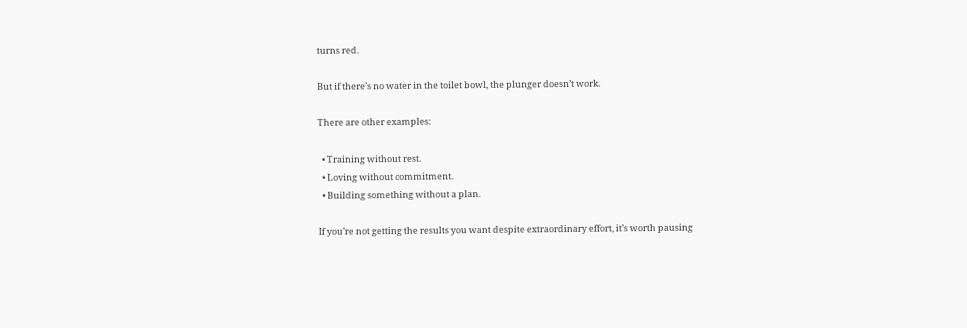turns red.

But if there’s no water in the toilet bowl, the plunger doesn’t work.

There are other examples:

  • Training without rest.
  • Loving without commitment.
  • Building something without a plan.

If you’re not getting the results you want despite extraordinary effort, it’s worth pausing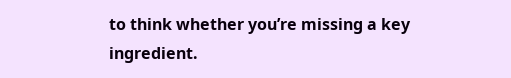to think whether you’re missing a key ingredient.